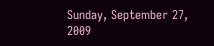Sunday, September 27, 2009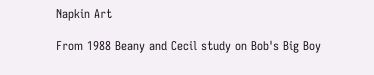Napkin Art

From 1988 Beany and Cecil study on Bob's Big Boy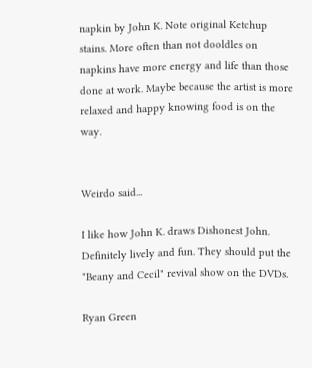napkin by John K. Note original Ketchup stains. More often than not dooldles on napkins have more energy and life than those done at work. Maybe because the artist is more relaxed and happy knowing food is on the way.


Weirdo said...

I like how John K. draws Dishonest John. Definitely lively and fun. They should put the "Beany and Cecil" revival show on the DVDs.

Ryan Green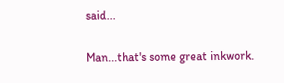said...

Man...that's some great inkwork.